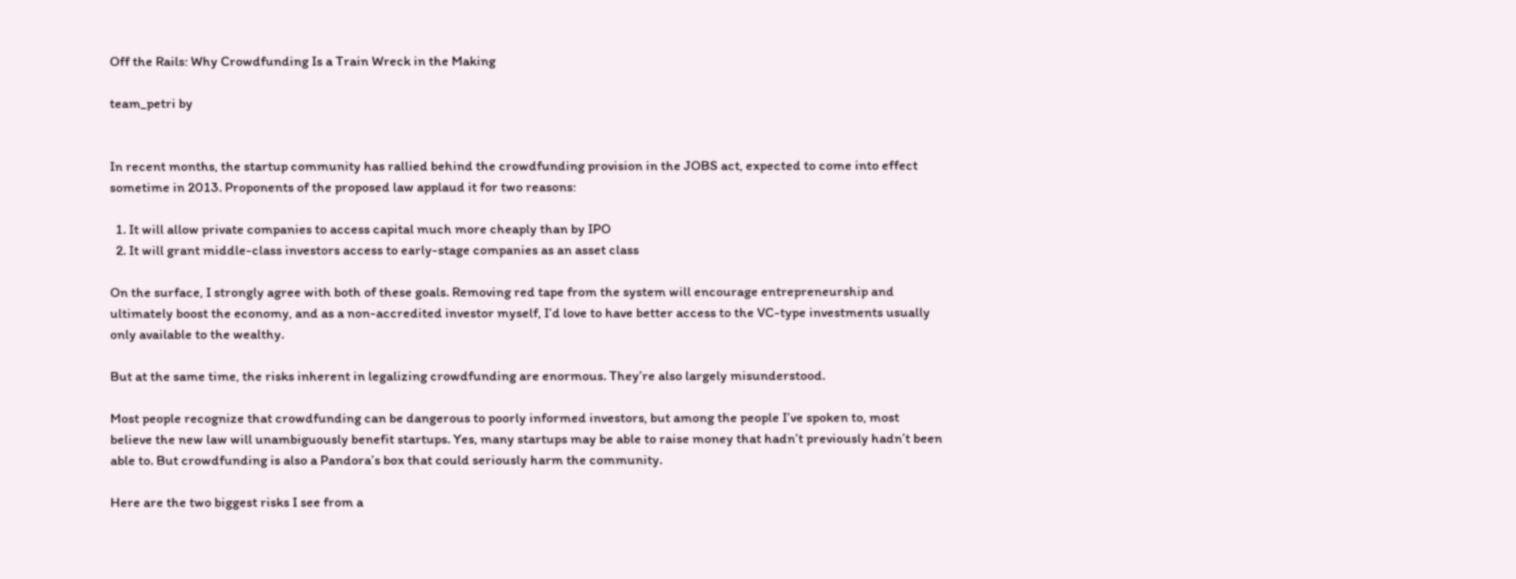Off the Rails: Why Crowdfunding Is a Train Wreck in the Making

team_petri by


In recent months, the startup community has rallied behind the crowdfunding provision in the JOBS act, expected to come into effect sometime in 2013. Proponents of the proposed law applaud it for two reasons:

  1. It will allow private companies to access capital much more cheaply than by IPO
  2. It will grant middle-class investors access to early-stage companies as an asset class

On the surface, I strongly agree with both of these goals. Removing red tape from the system will encourage entrepreneurship and ultimately boost the economy, and as a non-accredited investor myself, I’d love to have better access to the VC-type investments usually only available to the wealthy.

But at the same time, the risks inherent in legalizing crowdfunding are enormous. They’re also largely misunderstood.

Most people recognize that crowdfunding can be dangerous to poorly informed investors, but among the people I’ve spoken to, most believe the new law will unambiguously benefit startups. Yes, many startups may be able to raise money that hadn’t previously hadn’t been able to. But crowdfunding is also a Pandora’s box that could seriously harm the community.

Here are the two biggest risks I see from a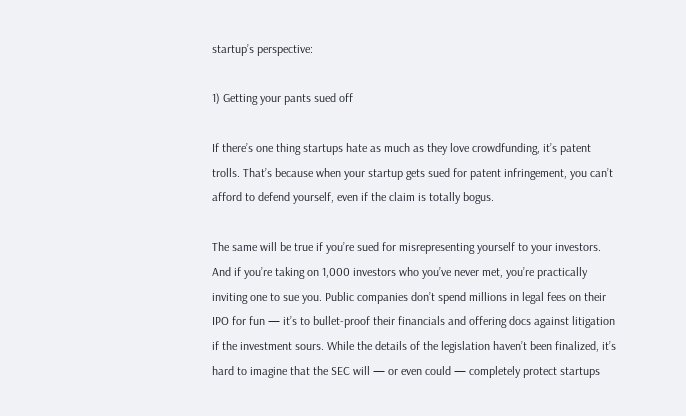startup’s perspective:

1) Getting your pants sued off

If there’s one thing startups hate as much as they love crowdfunding, it’s patent trolls. That’s because when your startup gets sued for patent infringement, you can’t afford to defend yourself, even if the claim is totally bogus.

The same will be true if you’re sued for misrepresenting yourself to your investors. And if you’re taking on 1,000 investors who you’ve never met, you’re practically inviting one to sue you. Public companies don’t spend millions in legal fees on their IPO for fun — it’s to bullet-proof their financials and offering docs against litigation if the investment sours. While the details of the legislation haven’t been finalized, it’s hard to imagine that the SEC will — or even could — completely protect startups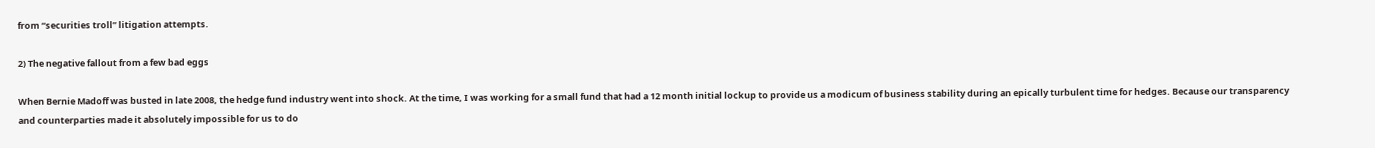from “securities troll” litigation attempts.

2) The negative fallout from a few bad eggs

When Bernie Madoff was busted in late 2008, the hedge fund industry went into shock. At the time, I was working for a small fund that had a 12 month initial lockup to provide us a modicum of business stability during an epically turbulent time for hedges. Because our transparency and counterparties made it absolutely impossible for us to do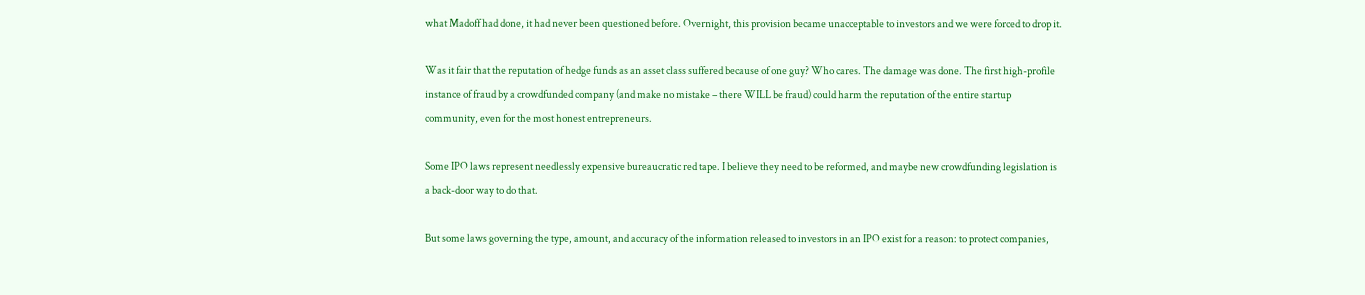what Madoff had done, it had never been questioned before. Overnight, this provision became unacceptable to investors and we were forced to drop it.

Was it fair that the reputation of hedge funds as an asset class suffered because of one guy? Who cares. The damage was done. The first high-profile instance of fraud by a crowdfunded company (and make no mistake – there WILL be fraud) could harm the reputation of the entire startup community, even for the most honest entrepreneurs.

Some IPO laws represent needlessly expensive bureaucratic red tape. I believe they need to be reformed, and maybe new crowdfunding legislation is a back-door way to do that.

But some laws governing the type, amount, and accuracy of the information released to investors in an IPO exist for a reason: to protect companies,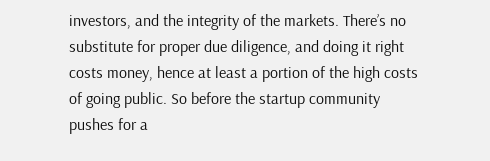investors, and the integrity of the markets. There’s no substitute for proper due diligence, and doing it right costs money, hence at least a portion of the high costs of going public. So before the startup community pushes for a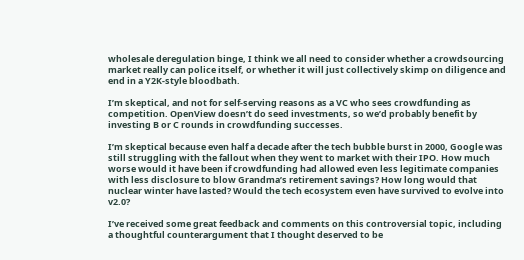wholesale deregulation binge, I think we all need to consider whether a crowdsourcing market really can police itself, or whether it will just collectively skimp on diligence and end in a Y2K-style bloodbath.

I’m skeptical, and not for self-serving reasons as a VC who sees crowdfunding as competition. OpenView doesn’t do seed investments, so we’d probably benefit by investing B or C rounds in crowdfunding successes.

I’m skeptical because even half a decade after the tech bubble burst in 2000, Google was still struggling with the fallout when they went to market with their IPO. How much worse would it have been if crowdfunding had allowed even less legitimate companies with less disclosure to blow Grandma’s retirement savings? How long would that nuclear winter have lasted? Would the tech ecosystem even have survived to evolve into v2.0?

I’ve received some great feedback and comments on this controversial topic, including a thoughtful counterargument that I thought deserved to be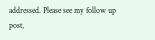addressed. Please see my follow up post,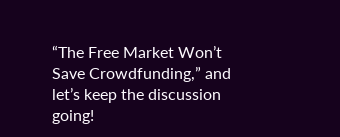“The Free Market Won’t Save Crowdfunding,” and let’s keep the discussion going!